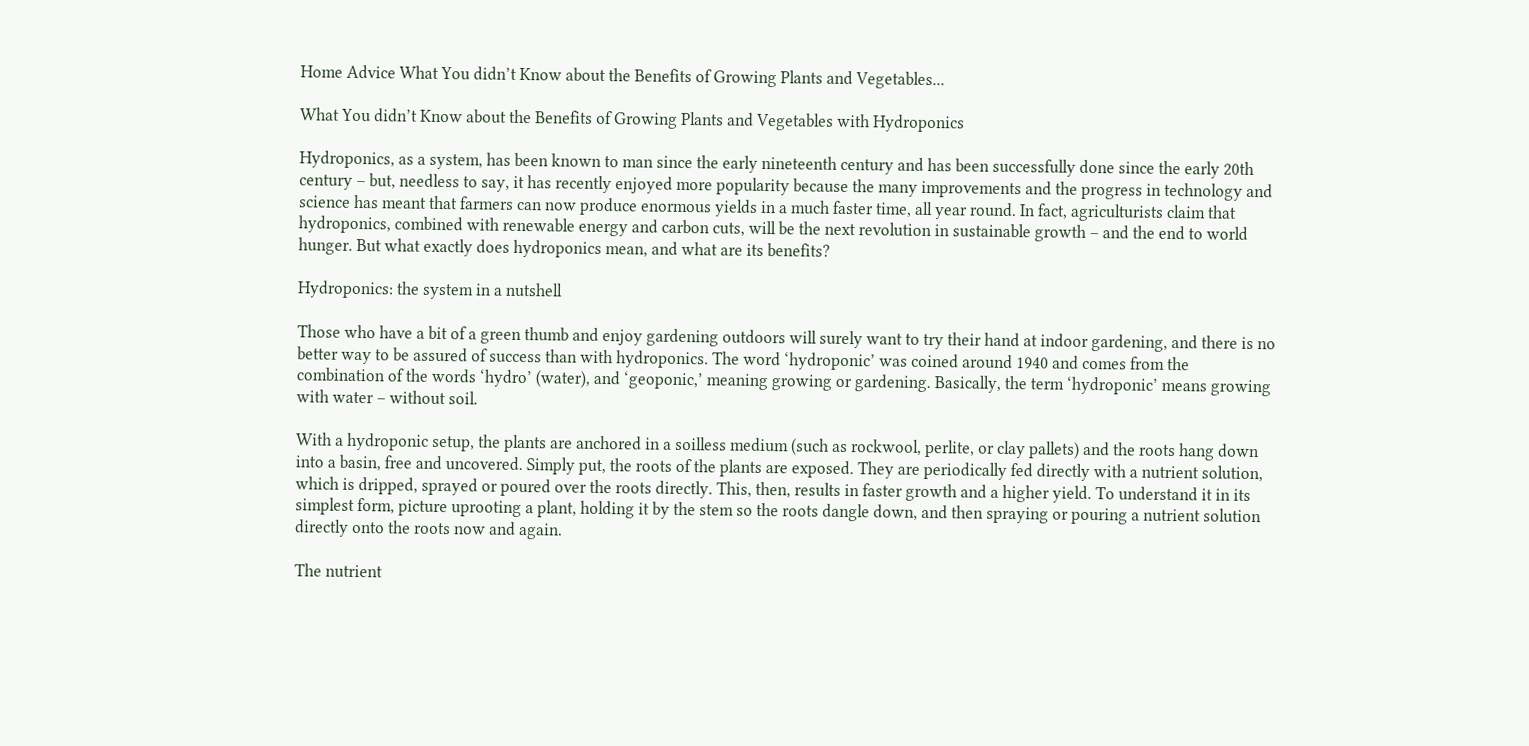Home Advice What You didn’t Know about the Benefits of Growing Plants and Vegetables...

What You didn’t Know about the Benefits of Growing Plants and Vegetables with Hydroponics

Hydroponics, as a system, has been known to man since the early nineteenth century and has been successfully done since the early 20th century – but, needless to say, it has recently enjoyed more popularity because the many improvements and the progress in technology and science has meant that farmers can now produce enormous yields in a much faster time, all year round. In fact, agriculturists claim that hydroponics, combined with renewable energy and carbon cuts, will be the next revolution in sustainable growth – and the end to world hunger. But what exactly does hydroponics mean, and what are its benefits?

Hydroponics: the system in a nutshell

Those who have a bit of a green thumb and enjoy gardening outdoors will surely want to try their hand at indoor gardening, and there is no better way to be assured of success than with hydroponics. The word ‘hydroponic’ was coined around 1940 and comes from the combination of the words ‘hydro’ (water), and ‘geoponic,’ meaning growing or gardening. Basically, the term ‘hydroponic’ means growing with water – without soil.

With a hydroponic setup, the plants are anchored in a soilless medium (such as rockwool, perlite, or clay pallets) and the roots hang down into a basin, free and uncovered. Simply put, the roots of the plants are exposed. They are periodically fed directly with a nutrient solution, which is dripped, sprayed or poured over the roots directly. This, then, results in faster growth and a higher yield. To understand it in its simplest form, picture uprooting a plant, holding it by the stem so the roots dangle down, and then spraying or pouring a nutrient solution directly onto the roots now and again.

The nutrient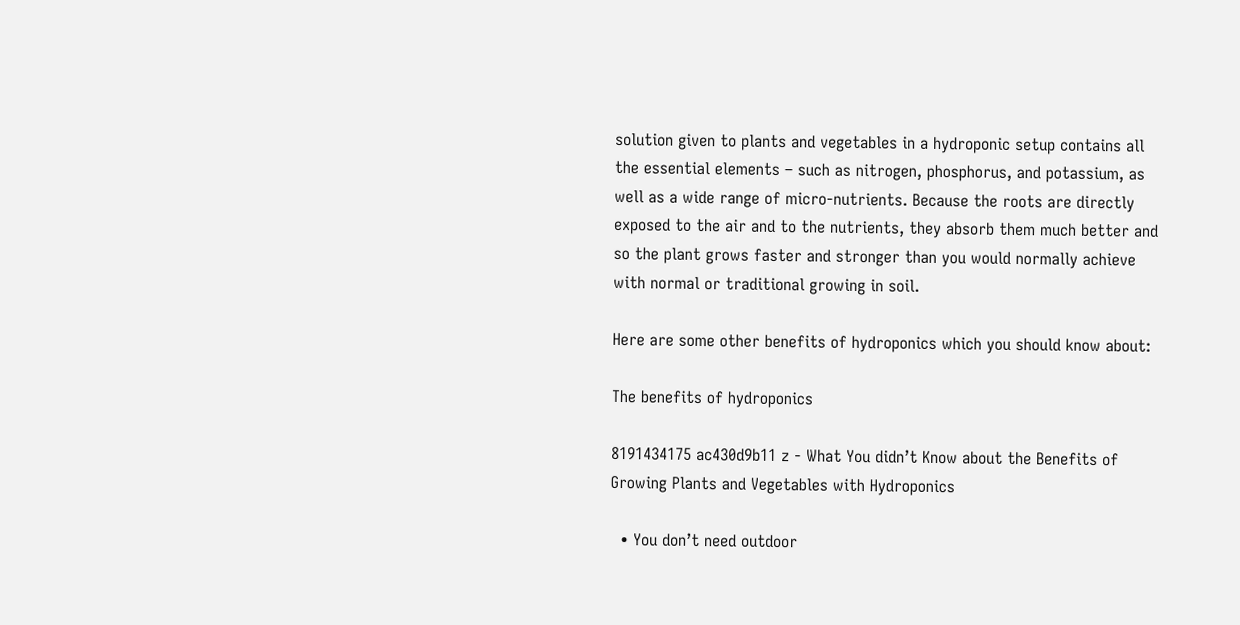solution given to plants and vegetables in a hydroponic setup contains all the essential elements – such as nitrogen, phosphorus, and potassium, as well as a wide range of micro-nutrients. Because the roots are directly exposed to the air and to the nutrients, they absorb them much better and so the plant grows faster and stronger than you would normally achieve with normal or traditional growing in soil.

Here are some other benefits of hydroponics which you should know about:

The benefits of hydroponics

8191434175 ac430d9b11 z - What You didn’t Know about the Benefits of Growing Plants and Vegetables with Hydroponics

  • You don’t need outdoor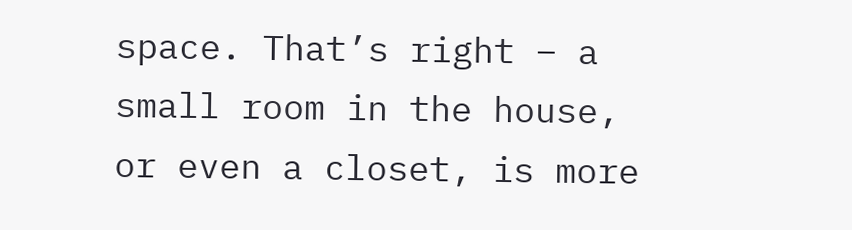space. That’s right – a small room in the house, or even a closet, is more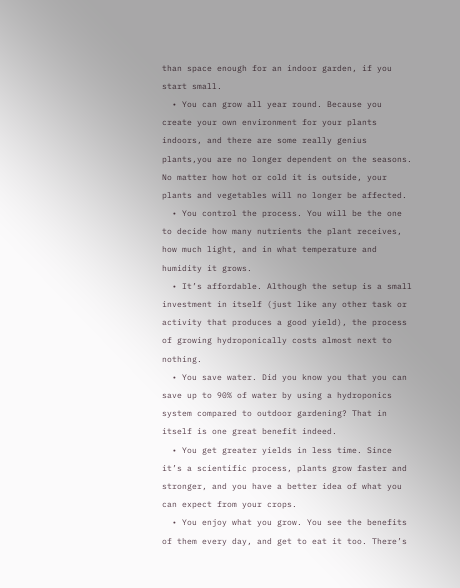than space enough for an indoor garden, if you start small.
  • You can grow all year round. Because you create your own environment for your plants indoors, and there are some really genius plants,you are no longer dependent on the seasons. No matter how hot or cold it is outside, your plants and vegetables will no longer be affected.
  • You control the process. You will be the one to decide how many nutrients the plant receives, how much light, and in what temperature and humidity it grows.
  • It’s affordable. Although the setup is a small investment in itself (just like any other task or activity that produces a good yield), the process of growing hydroponically costs almost next to nothing.
  • You save water. Did you know you that you can save up to 90% of water by using a hydroponics system compared to outdoor gardening? That in itself is one great benefit indeed.
  • You get greater yields in less time. Since it’s a scientific process, plants grow faster and stronger, and you have a better idea of what you can expect from your crops.
  • You enjoy what you grow. You see the benefits of them every day, and get to eat it too. There’s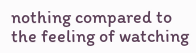nothing compared to the feeling of watching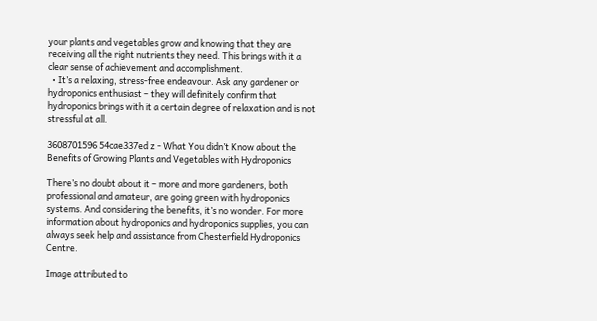your plants and vegetables grow and knowing that they are receiving all the right nutrients they need. This brings with it a clear sense of achievement and accomplishment.
  • It’s a relaxing, stress-free endeavour. Ask any gardener or hydroponics enthusiast – they will definitely confirm that hydroponics brings with it a certain degree of relaxation and is not stressful at all.

3608701596 54cae337ed z - What You didn’t Know about the Benefits of Growing Plants and Vegetables with Hydroponics

There’s no doubt about it – more and more gardeners, both professional and amateur, are going green with hydroponics systems. And considering the benefits, it’s no wonder. For more information about hydroponics and hydroponics supplies, you can always seek help and assistance from Chesterfield Hydroponics Centre.

Image attributed to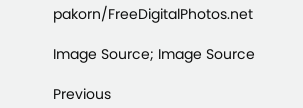pakorn/FreeDigitalPhotos.net

Image Source; Image Source

Previous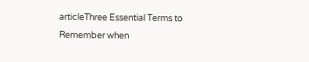articleThree Essential Terms to Remember when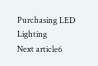Purchasing LED Lighting
Next article6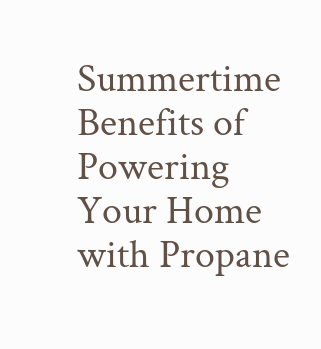Summertime Benefits of Powering Your Home with Propane